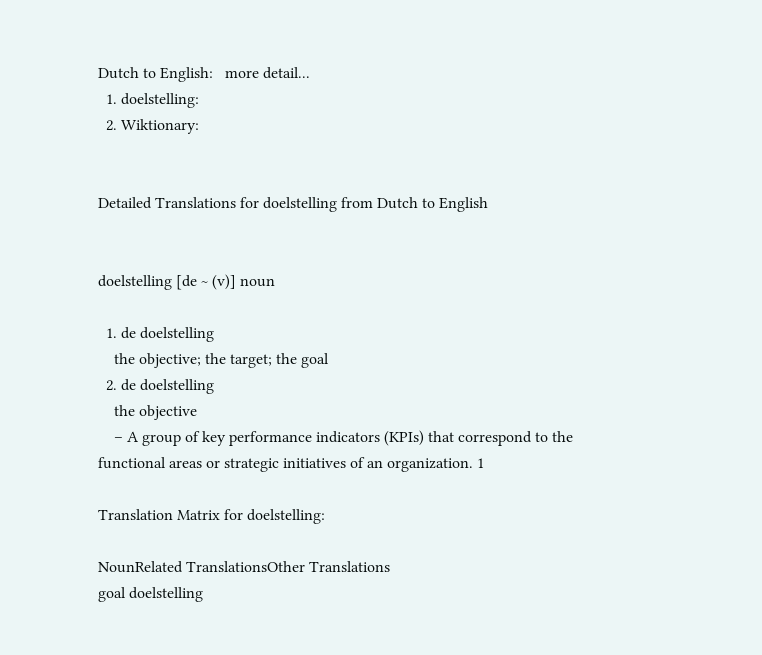Dutch to English:   more detail...
  1. doelstelling:
  2. Wiktionary:


Detailed Translations for doelstelling from Dutch to English


doelstelling [de ~ (v)] noun

  1. de doelstelling
    the objective; the target; the goal
  2. de doelstelling
    the objective
    – A group of key performance indicators (KPIs) that correspond to the functional areas or strategic initiatives of an organization. 1

Translation Matrix for doelstelling:

NounRelated TranslationsOther Translations
goal doelstelling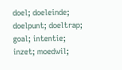doel; doeleinde; doelpunt; doeltrap; goal; intentie; inzet; moedwil;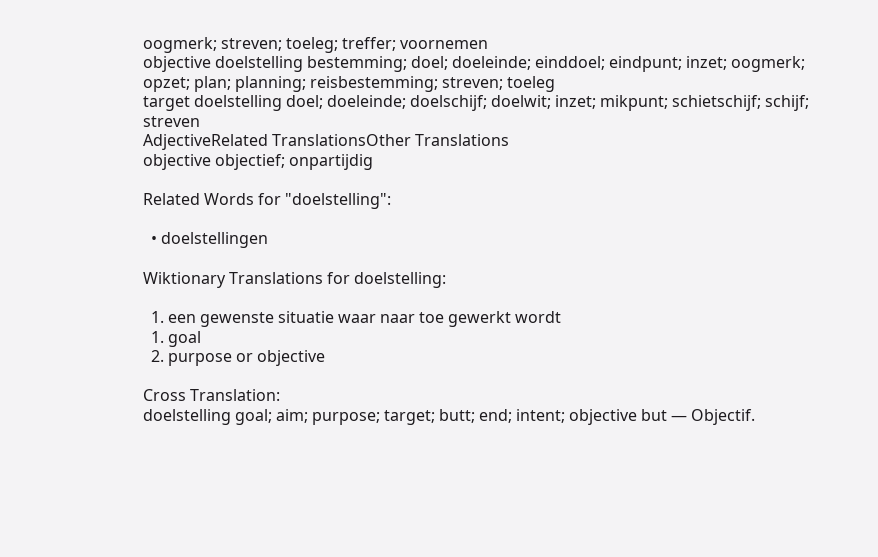oogmerk; streven; toeleg; treffer; voornemen
objective doelstelling bestemming; doel; doeleinde; einddoel; eindpunt; inzet; oogmerk; opzet; plan; planning; reisbestemming; streven; toeleg
target doelstelling doel; doeleinde; doelschijf; doelwit; inzet; mikpunt; schietschijf; schijf; streven
AdjectiveRelated TranslationsOther Translations
objective objectief; onpartijdig

Related Words for "doelstelling":

  • doelstellingen

Wiktionary Translations for doelstelling:

  1. een gewenste situatie waar naar toe gewerkt wordt
  1. goal
  2. purpose or objective

Cross Translation:
doelstelling goal; aim; purpose; target; butt; end; intent; objective but — Objectif.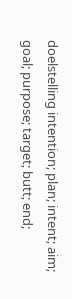doelstelling intention; plan; intent; aim; goal; purpose; target; butt; end;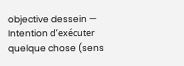objective dessein — Intention d’exécuter quelque chose (sens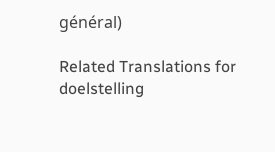général)

Related Translations for doelstelling